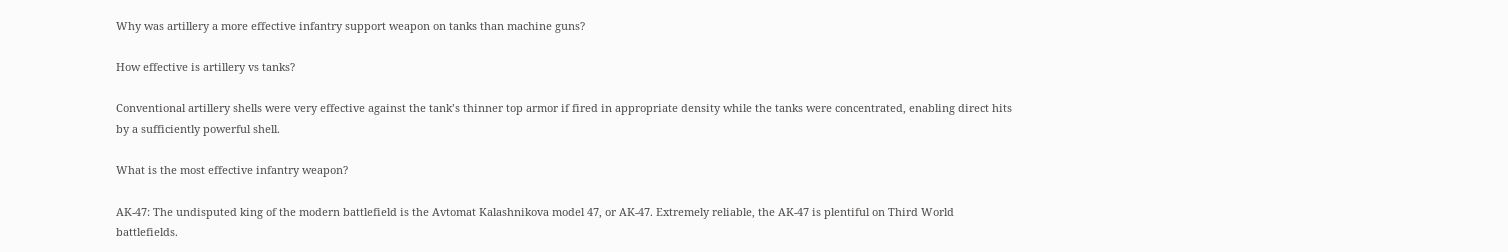Why was artillery a more effective infantry support weapon on tanks than machine guns?

How effective is artillery vs tanks?

Conventional artillery shells were very effective against the tank’s thinner top armor if fired in appropriate density while the tanks were concentrated, enabling direct hits by a sufficiently powerful shell.

What is the most effective infantry weapon?

AK-47: The undisputed king of the modern battlefield is the Avtomat Kalashnikova model 47, or AK-47. Extremely reliable, the AK-47 is plentiful on Third World battlefields.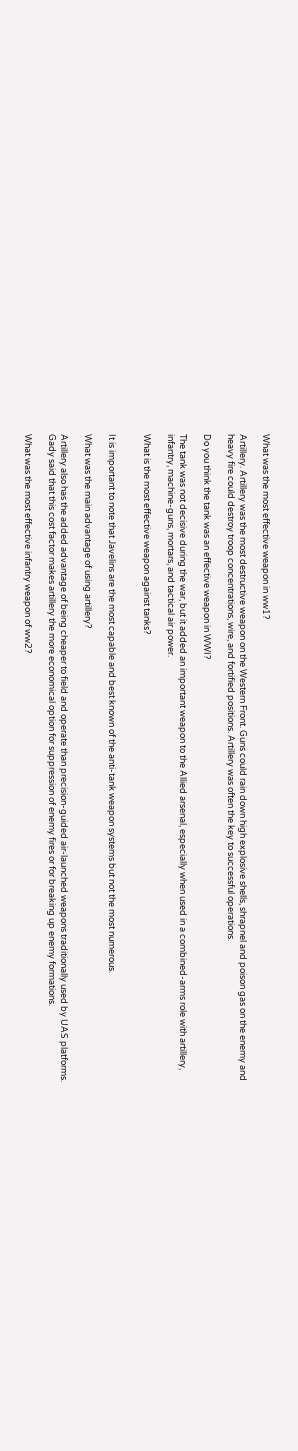What was the most effective weapon in ww1?

Artillery. Artillery was the most destructive weapon on the Western Front. Guns could rain down high explosive shells, shrapnel and poison gas on the enemy and heavy fire could destroy troop concentrations, wire, and fortified positions. Artillery was often the key to successful operations.

Do you think the tank was an effective weapon in WWI?

The tank was not decisive during the war, but it added an important weapon to the Allied arsenal, especially when used in a combined-arms role with artillery, infantry, machine-guns, mortars, and tactical air power.

What is the most effective weapon against tanks?


It is important to note that Javelins are the most capable and best known of the anti-tank weapon systems but not the most numerous.

What was the main advantage of using artillery?

Artillery also has the added advantage of being cheaper to field and operate than precision-guided air-launched weapons traditionally used by UAS platforms. Gady said that this cost factor makes artillery the more economical option for suppression of enemy fires or for breaking up enemy formations.

What was the most effective infantry weapon of ww2?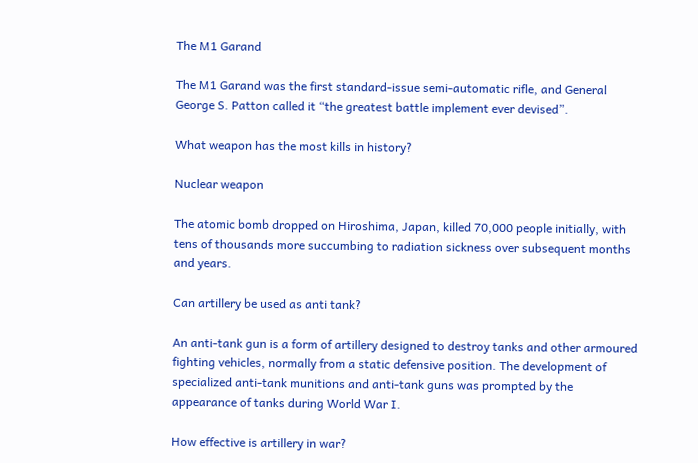The M1 Garand

The M1 Garand was the first standard-issue semi-automatic rifle, and General George S. Patton called it “the greatest battle implement ever devised”.

What weapon has the most kills in history?

Nuclear weapon

The atomic bomb dropped on Hiroshima, Japan, killed 70,000 people initially, with tens of thousands more succumbing to radiation sickness over subsequent months and years.

Can artillery be used as anti tank?

An anti-tank gun is a form of artillery designed to destroy tanks and other armoured fighting vehicles, normally from a static defensive position. The development of specialized anti-tank munitions and anti-tank guns was prompted by the appearance of tanks during World War I.

How effective is artillery in war?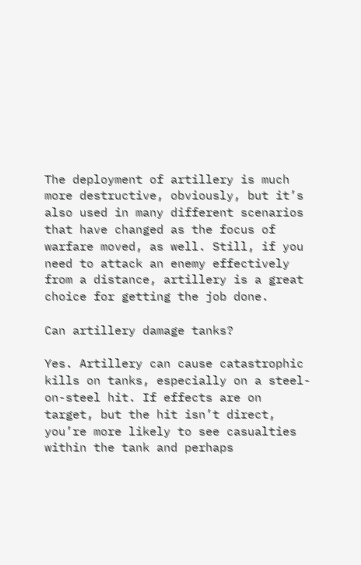The deployment of artillery is much more destructive, obviously, but it’s also used in many different scenarios that have changed as the focus of warfare moved, as well. Still, if you need to attack an enemy effectively from a distance, artillery is a great choice for getting the job done.

Can artillery damage tanks?

Yes. Artillery can cause catastrophic kills on tanks, especially on a steel-on-steel hit. If effects are on target, but the hit isn’t direct, you’re more likely to see casualties within the tank and perhaps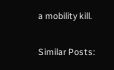a mobility kill.

Similar Posts: